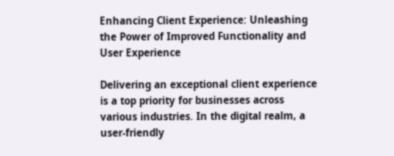Enhancing Client Experience: Unleashing the Power of Improved Functionality and User Experience

Delivering an exceptional client experience is a top priority for businesses across various industries. In the digital realm, a user-friendly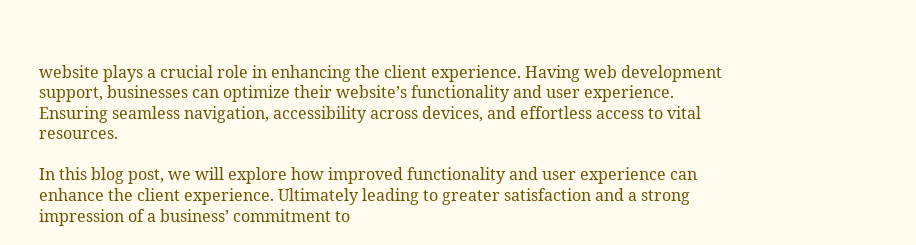website plays a crucial role in enhancing the client experience. Having web development support, businesses can optimize their website’s functionality and user experience. Ensuring seamless navigation, accessibility across devices, and effortless access to vital resources.

In this blog post, we will explore how improved functionality and user experience can enhance the client experience. Ultimately leading to greater satisfaction and a strong impression of a business’ commitment to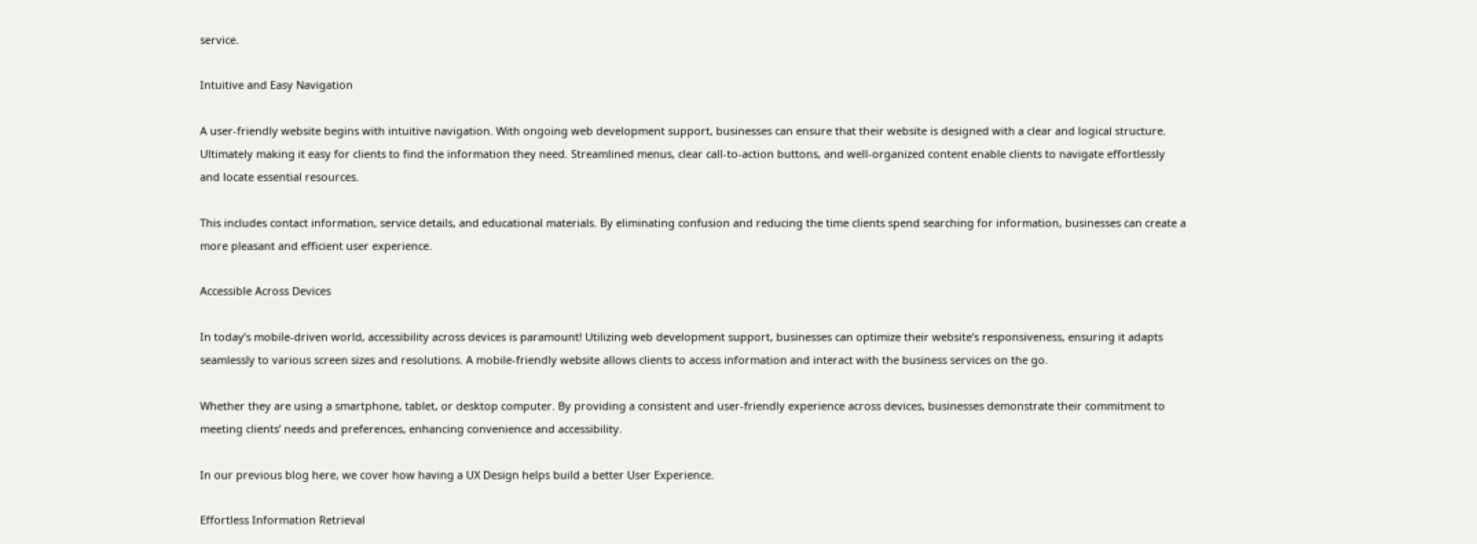service.

Intuitive and Easy Navigation

A user-friendly website begins with intuitive navigation. With ongoing web development support, businesses can ensure that their website is designed with a clear and logical structure. Ultimately making it easy for clients to find the information they need. Streamlined menus, clear call-to-action buttons, and well-organized content enable clients to navigate effortlessly and locate essential resources.

This includes contact information, service details, and educational materials. By eliminating confusion and reducing the time clients spend searching for information, businesses can create a more pleasant and efficient user experience.

Accessible Across Devices

In today’s mobile-driven world, accessibility across devices is paramount! Utilizing web development support, businesses can optimize their website’s responsiveness, ensuring it adapts seamlessly to various screen sizes and resolutions. A mobile-friendly website allows clients to access information and interact with the business services on the go.

Whether they are using a smartphone, tablet, or desktop computer. By providing a consistent and user-friendly experience across devices, businesses demonstrate their commitment to meeting clients’ needs and preferences, enhancing convenience and accessibility.

In our previous blog here, we cover how having a UX Design helps build a better User Experience.

Effortless Information Retrieval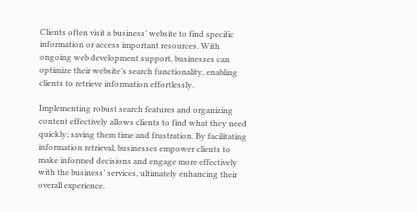Clients often visit a business’ website to find specific information or access important resources. With ongoing web development support, businesses can optimize their website’s search functionality, enabling clients to retrieve information effortlessly.

Implementing robust search features and organizing content effectively allows clients to find what they need quickly; saving them time and frustration. By facilitating information retrieval, businesses empower clients to make informed decisions and engage more effectively with the business’ services, ultimately enhancing their overall experience.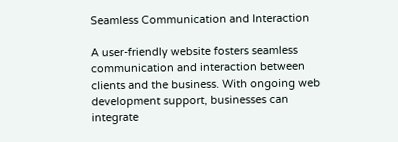Seamless Communication and Interaction

A user-friendly website fosters seamless communication and interaction between clients and the business. With ongoing web development support, businesses can integrate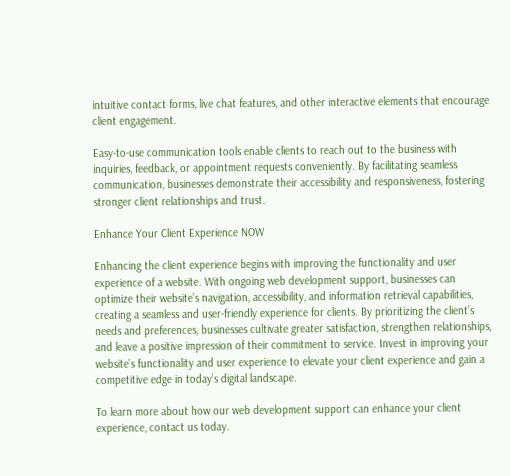intuitive contact forms, live chat features, and other interactive elements that encourage client engagement.

Easy-to-use communication tools enable clients to reach out to the business with inquiries, feedback, or appointment requests conveniently. By facilitating seamless communication, businesses demonstrate their accessibility and responsiveness, fostering stronger client relationships and trust.

Enhance Your Client Experience NOW

Enhancing the client experience begins with improving the functionality and user experience of a website. With ongoing web development support, businesses can optimize their website’s navigation, accessibility, and information retrieval capabilities, creating a seamless and user-friendly experience for clients. By prioritizing the client’s needs and preferences, businesses cultivate greater satisfaction, strengthen relationships, and leave a positive impression of their commitment to service. Invest in improving your website’s functionality and user experience to elevate your client experience and gain a competitive edge in today’s digital landscape.

To learn more about how our web development support can enhance your client experience, contact us today.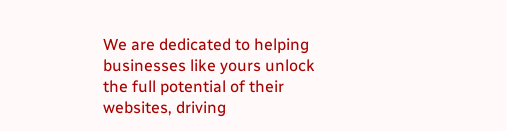We are dedicated to helping businesses like yours unlock the full potential of their websites, driving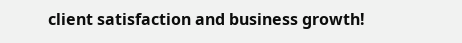client satisfaction and business growth!